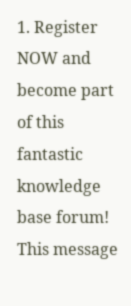1. Register NOW and become part of this fantastic knowledge base forum! This message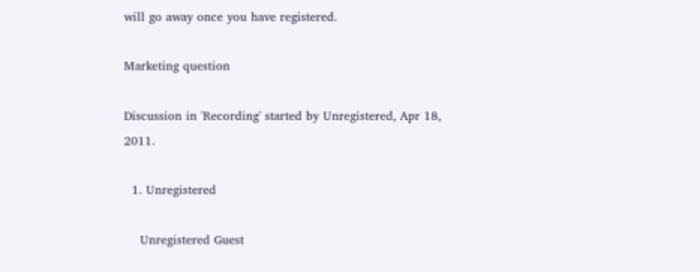will go away once you have registered.

Marketing question

Discussion in 'Recording' started by Unregistered, Apr 18, 2011.

  1. Unregistered

    Unregistered Guest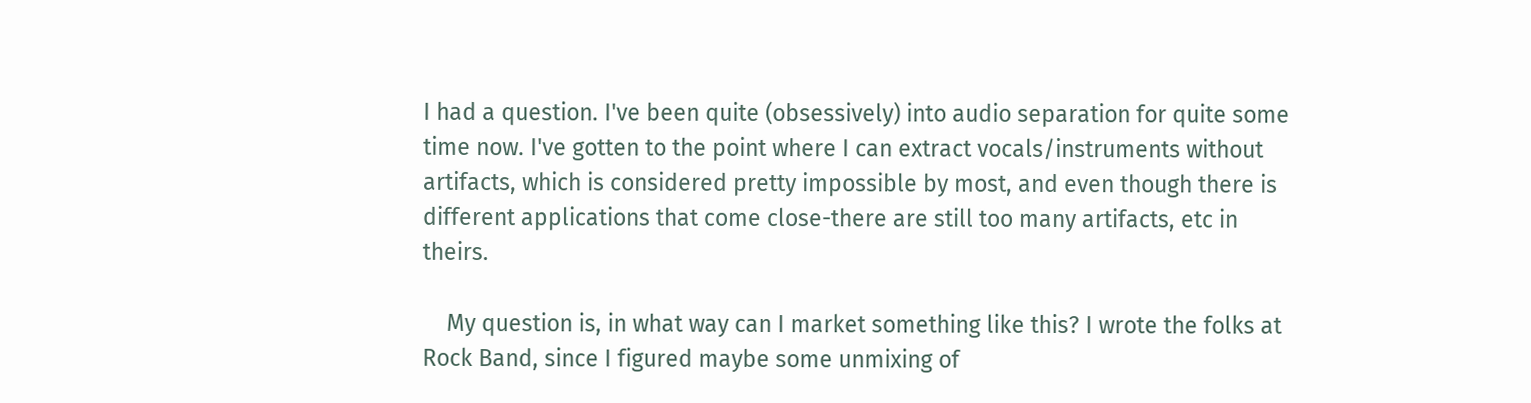I had a question. I've been quite (obsessively) into audio separation for quite some time now. I've gotten to the point where I can extract vocals/instruments without artifacts, which is considered pretty impossible by most, and even though there is different applications that come close-there are still too many artifacts, etc in theirs.

    My question is, in what way can I market something like this? I wrote the folks at Rock Band, since I figured maybe some unmixing of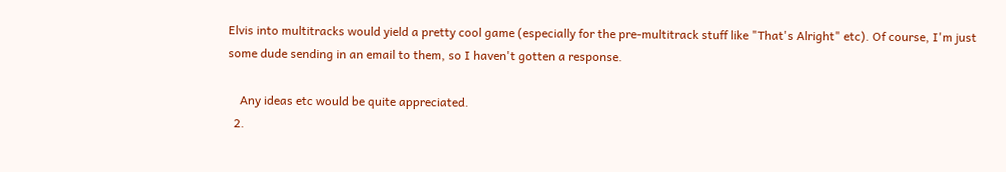Elvis into multitracks would yield a pretty cool game (especially for the pre-multitrack stuff like "That's Alright" etc). Of course, I'm just some dude sending in an email to them, so I haven't gotten a response.

    Any ideas etc would be quite appreciated.
  2.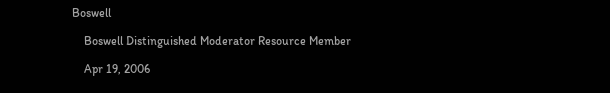Boswell

    Boswell Distinguished Moderator Resource Member

    Apr 19, 2006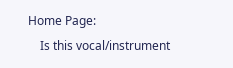Home Page:
    Is this vocal/instrument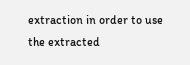extraction in order to use the extracted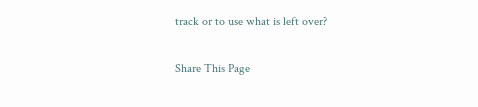track or to use what is left over?

Share This Page